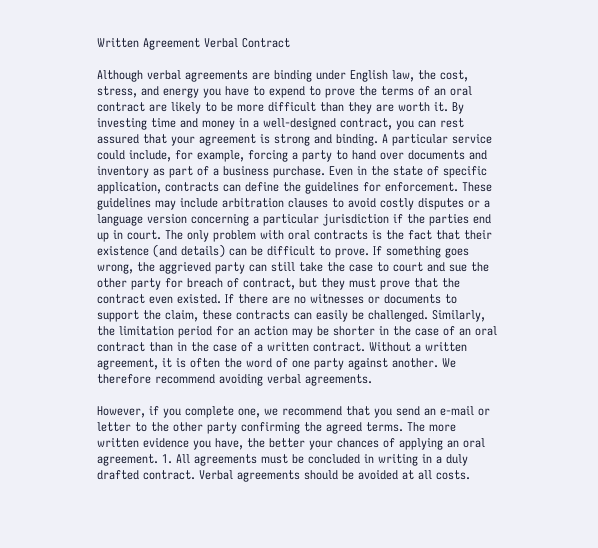Written Agreement Verbal Contract

Although verbal agreements are binding under English law, the cost, stress, and energy you have to expend to prove the terms of an oral contract are likely to be more difficult than they are worth it. By investing time and money in a well-designed contract, you can rest assured that your agreement is strong and binding. A particular service could include, for example, forcing a party to hand over documents and inventory as part of a business purchase. Even in the state of specific application, contracts can define the guidelines for enforcement. These guidelines may include arbitration clauses to avoid costly disputes or a language version concerning a particular jurisdiction if the parties end up in court. The only problem with oral contracts is the fact that their existence (and details) can be difficult to prove. If something goes wrong, the aggrieved party can still take the case to court and sue the other party for breach of contract, but they must prove that the contract even existed. If there are no witnesses or documents to support the claim, these contracts can easily be challenged. Similarly, the limitation period for an action may be shorter in the case of an oral contract than in the case of a written contract. Without a written agreement, it is often the word of one party against another. We therefore recommend avoiding verbal agreements.

However, if you complete one, we recommend that you send an e-mail or letter to the other party confirming the agreed terms. The more written evidence you have, the better your chances of applying an oral agreement. 1. All agreements must be concluded in writing in a duly drafted contract. Verbal agreements should be avoided at all costs.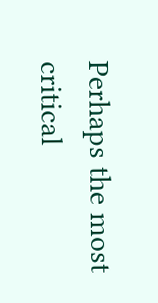Perhaps the most critical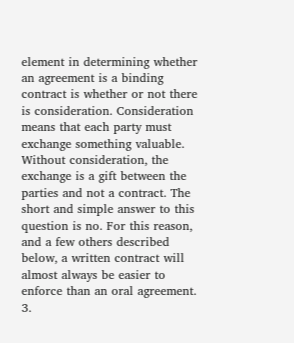element in determining whether an agreement is a binding contract is whether or not there is consideration. Consideration means that each party must exchange something valuable. Without consideration, the exchange is a gift between the parties and not a contract. The short and simple answer to this question is no. For this reason, and a few others described below, a written contract will almost always be easier to enforce than an oral agreement. 3.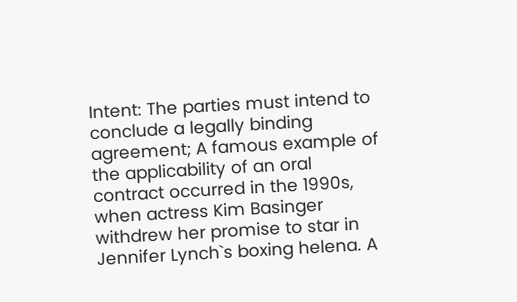Intent: The parties must intend to conclude a legally binding agreement; A famous example of the applicability of an oral contract occurred in the 1990s, when actress Kim Basinger withdrew her promise to star in Jennifer Lynch`s boxing helena. A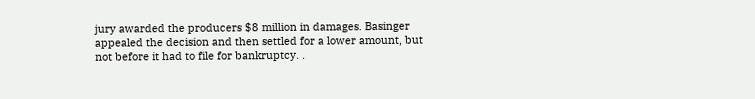jury awarded the producers $8 million in damages. Basinger appealed the decision and then settled for a lower amount, but not before it had to file for bankruptcy. .